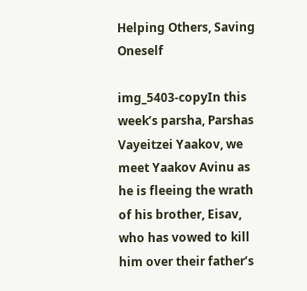Helping Others, Saving Oneself

img_5403-copyIn this week’s parsha, Parshas Vayeitzei Yaakov, we meet Yaakov Avinu as he is fleeing the wrath of his brother, Eisav, who has vowed to kill him over their father’s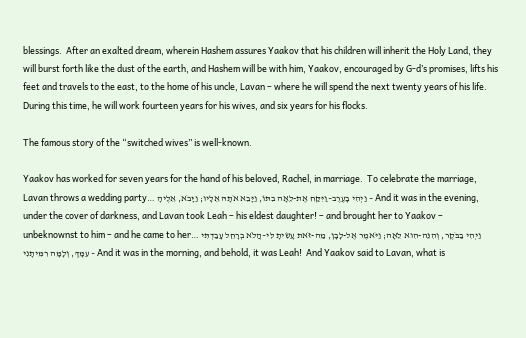blessings.  After an exalted dream, wherein Hashem assures Yaakov that his children will inherit the Holy Land, they will burst forth like the dust of the earth, and Hashem will be with him, Yaakov, encouraged by G-d’s promises, lifts his feet and travels to the east, to the home of his uncle, Lavan – where he will spend the next twenty years of his life.  During this time, he will work fourteen years for his wives, and six years for his flocks.

The famous story of the “switched wives” is well-known.

Yaakov has worked for seven years for the hand of his beloved, Rachel, in marriage.  To celebrate the marriage, Lavan throws a wedding party… וַיְהִי בָעֶרֶב–וַיִּקַּח אֶת-לֵאָה בִתּוֹ, וַיָּבֵא אֹתָהּ אֵלָיו; וַיָּבֹא, אֵלֶיהָ – And it was in the evening, under the cover of darkness, and Lavan took Leah – his eldest daughter! – and brought her to Yaakov – unbeknownst to him – and he came to her… וַיְהִי בַבֹּקֶר, וְהִנֵּה-הִוא לֵאָה; וַיֹּאמֶר אֶל-לָבָן, מַה-זֹּאת עָשִׂיתָ לִּי–הֲלֹא בְרָחֵל עָבַדְתִּי עִמָּךְ, וְלָמָּה רִמִּיתָנִי – And it was in the morning, and behold, it was Leah!  And Yaakov said to Lavan, what is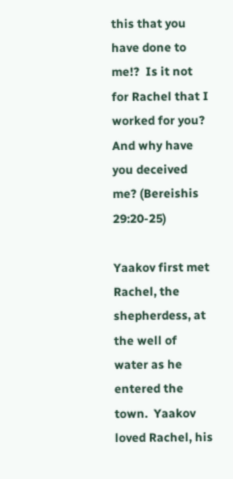this that you have done to me!?  Is it not for Rachel that I worked for you? And why have you deceived me? (Bereishis 29:20-25)

Yaakov first met Rachel, the shepherdess, at the well of water as he entered the town.  Yaakov loved Rachel, his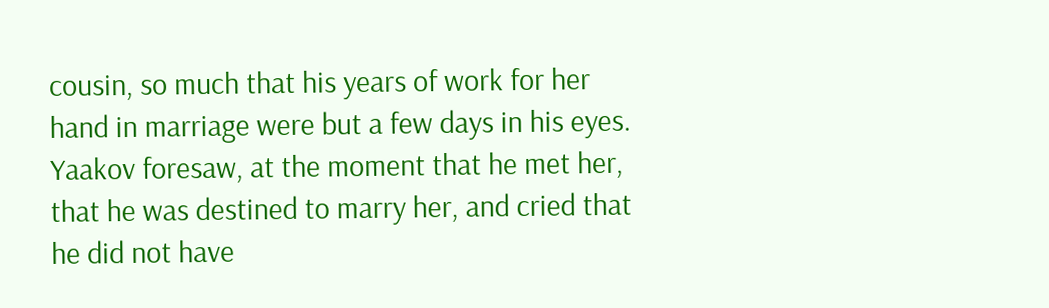cousin, so much that his years of work for her hand in marriage were but a few days in his eyes.  Yaakov foresaw, at the moment that he met her, that he was destined to marry her, and cried that he did not have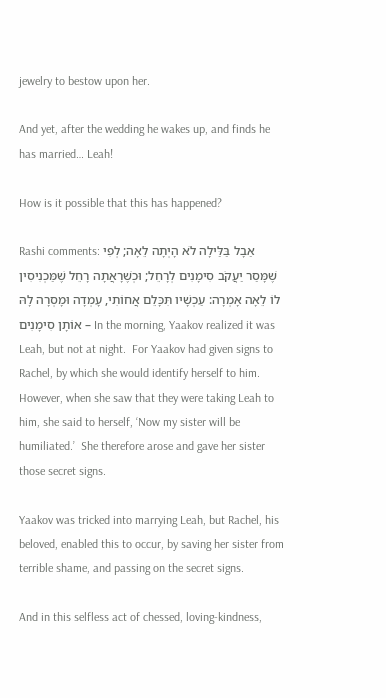jewelry to bestow upon her.

And yet, after the wedding he wakes up, and finds he has married… Leah!

How is it possible that this has happened?

Rashi comments: אַבָל בַּלַּילָה לֹא הָיְתָה לֵאָה; לְפִי שֶׁמָּסַר יַעֲקֹב סִימָנִים לְרָחֵל; וּכְשֶׁרָאֲתָה רָחֵל שֶׁמַּכְנִיסִין לוֹ לֵאָה אָמְרָה: עַכְשָׁיו תִּכָּלֵם אֲחוֹתִי, עָמְדָה וּמָסְרָה לָהּ אוֹתָן סִימָנִים – In the morning, Yaakov realized it was Leah, but not at night.  For Yaakov had given signs to Rachel, by which she would identify herself to him.  However, when she saw that they were taking Leah to him, she said to herself, ‘Now my sister will be humiliated.’  She therefore arose and gave her sister those secret signs.

Yaakov was tricked into marrying Leah, but Rachel, his beloved, enabled this to occur, by saving her sister from terrible shame, and passing on the secret signs.

And in this selfless act of chessed, loving-kindness,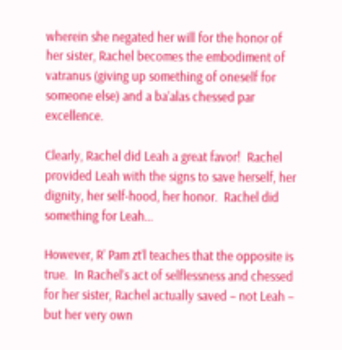wherein she negated her will for the honor of her sister, Rachel becomes the embodiment of vatranus (giving up something of oneself for someone else) and a ba’alas chessed par excellence.

Clearly, Rachel did Leah a great favor!  Rachel provided Leah with the signs to save herself, her dignity, her self-hood, her honor.  Rachel did something for Leah…

However, R’ Pam zt’l teaches that the opposite is true.  In Rachel’s act of selflessness and chessed for her sister, Rachel actually saved – not Leah – but her very own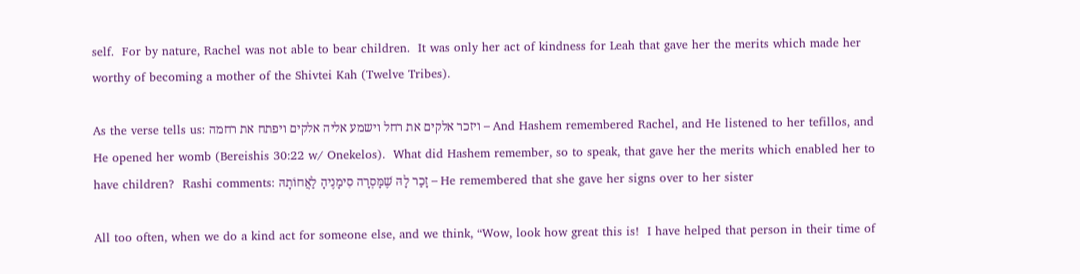self.  For by nature, Rachel was not able to bear children.  It was only her act of kindness for Leah that gave her the merits which made her worthy of becoming a mother of the Shivtei Kah (Twelve Tribes).

As the verse tells us: ויזכר אלקים את רחל וישמע אליה אלקים ויפתח את רחמה – And Hashem remembered Rachel, and He listened to her tefillos, and He opened her womb (Bereishis 30:22 w/ Onekelos).  What did Hashem remember, so to speak, that gave her the merits which enabled her to have children?  Rashi comments: זָכַר לָהּ שֶׁמָּסְרָה סִימָנֶיהָ לַאֲחוֹתָהּ – He remembered that she gave her signs over to her sister

All too often, when we do a kind act for someone else, and we think, “Wow, look how great this is!  I have helped that person in their time of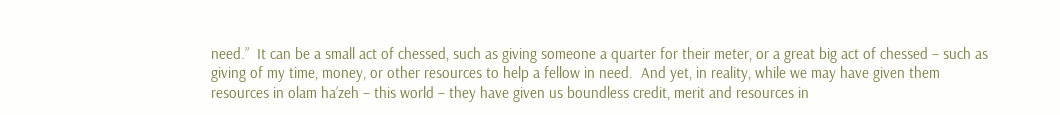need.”  It can be a small act of chessed, such as giving someone a quarter for their meter, or a great big act of chessed – such as giving of my time, money, or other resources to help a fellow in need.  And yet, in reality, while we may have given them resources in olam ha’zeh – this world – they have given us boundless credit, merit and resources in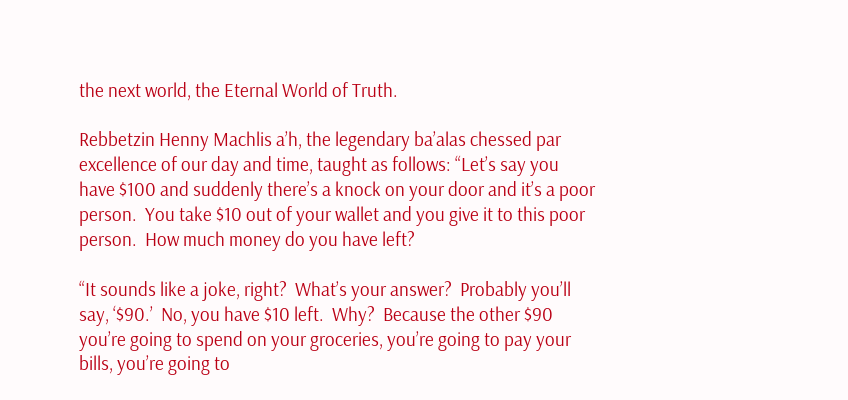the next world, the Eternal World of Truth.

Rebbetzin Henny Machlis a’h, the legendary ba’alas chessed par excellence of our day and time, taught as follows: “Let’s say you have $100 and suddenly there’s a knock on your door and it’s a poor person.  You take $10 out of your wallet and you give it to this poor person.  How much money do you have left?

“It sounds like a joke, right?  What’s your answer?  Probably you’ll say, ‘$90.’  No, you have $10 left.  Why?  Because the other $90 you’re going to spend on your groceries, you’re going to pay your bills, you’re going to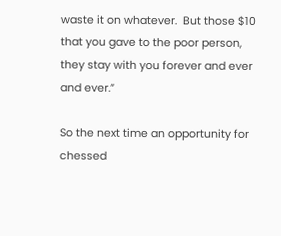waste it on whatever.  But those $10 that you gave to the poor person, they stay with you forever and ever and ever.”

So the next time an opportunity for chessed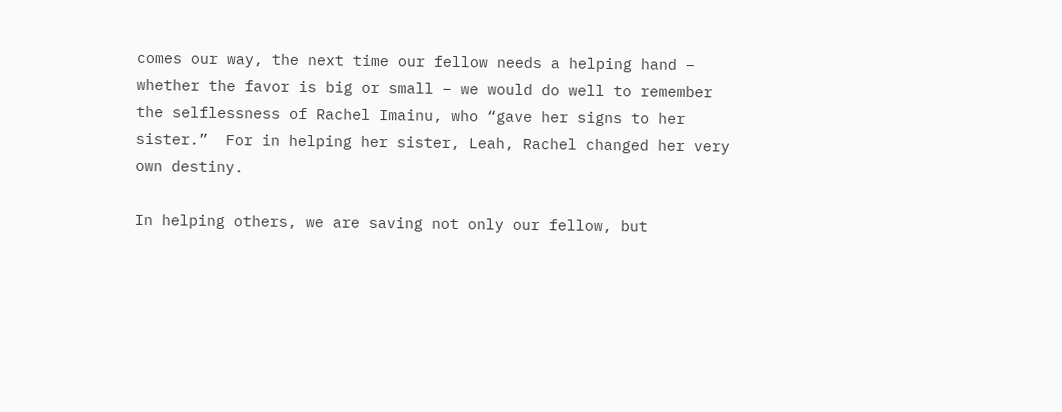comes our way, the next time our fellow needs a helping hand – whether the favor is big or small – we would do well to remember the selflessness of Rachel Imainu, who “gave her signs to her sister.”  For in helping her sister, Leah, Rachel changed her very own destiny.

In helping others, we are saving not only our fellow, but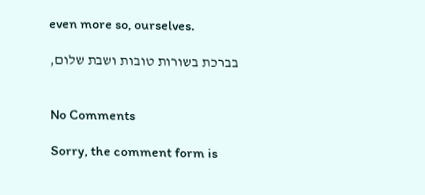even more so, ourselves.

בברכת בשורות טובות ושבת שלום,


No Comments

Sorry, the comment form is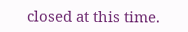closed at this time.